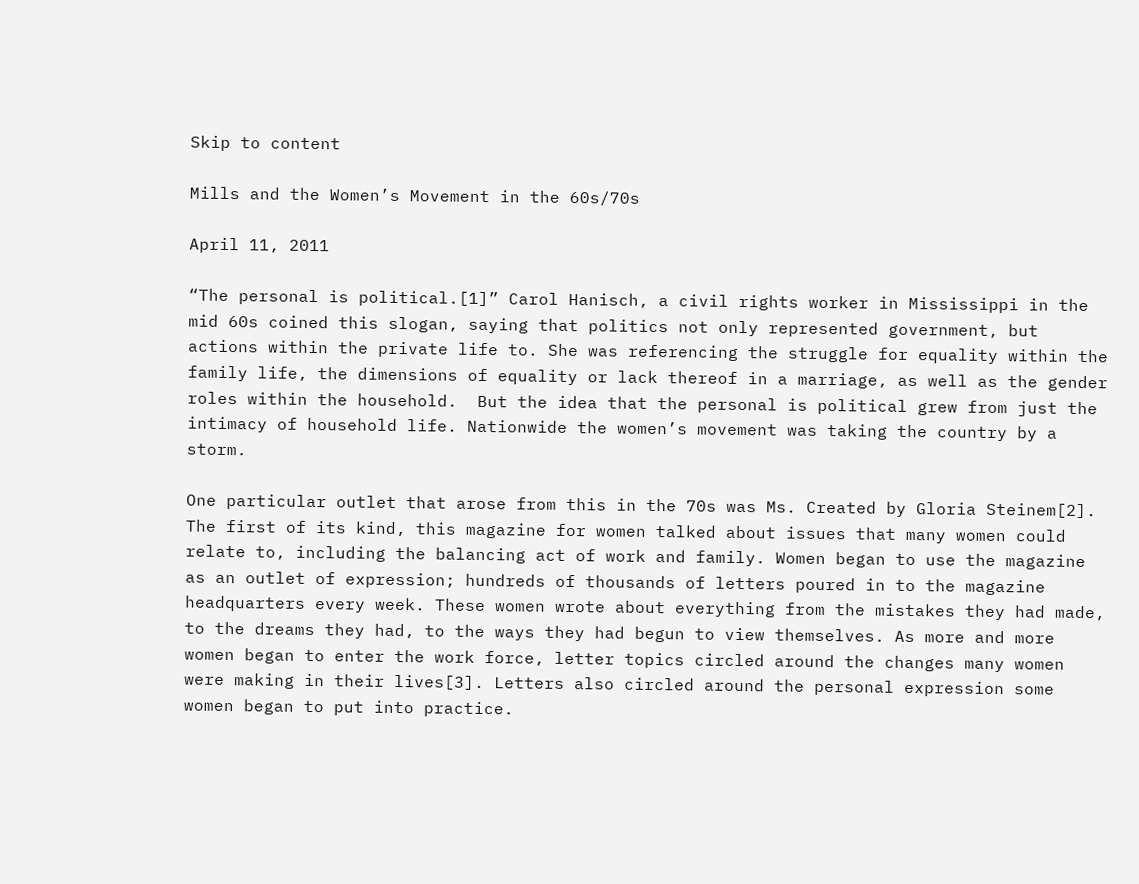Skip to content

Mills and the Women’s Movement in the 60s/70s

April 11, 2011

“The personal is political.[1]” Carol Hanisch, a civil rights worker in Mississippi in the mid 60s coined this slogan, saying that politics not only represented government, but actions within the private life to. She was referencing the struggle for equality within the family life, the dimensions of equality or lack thereof in a marriage, as well as the gender roles within the household.  But the idea that the personal is political grew from just the intimacy of household life. Nationwide the women’s movement was taking the country by a storm.

One particular outlet that arose from this in the 70s was Ms. Created by Gloria Steinem[2]. The first of its kind, this magazine for women talked about issues that many women could relate to, including the balancing act of work and family. Women began to use the magazine as an outlet of expression; hundreds of thousands of letters poured in to the magazine headquarters every week. These women wrote about everything from the mistakes they had made, to the dreams they had, to the ways they had begun to view themselves. As more and more women began to enter the work force, letter topics circled around the changes many women were making in their lives[3]. Letters also circled around the personal expression some women began to put into practice.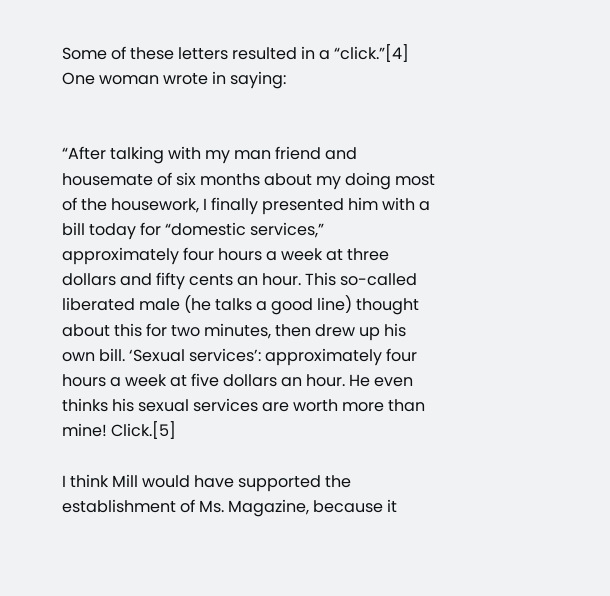Some of these letters resulted in a “click.”[4] One woman wrote in saying:


“After talking with my man friend and housemate of six months about my doing most of the housework, I finally presented him with a bill today for “domestic services,” approximately four hours a week at three dollars and fifty cents an hour. This so-called liberated male (he talks a good line) thought about this for two minutes, then drew up his own bill. ‘Sexual services’: approximately four hours a week at five dollars an hour. He even thinks his sexual services are worth more than mine! Click.[5]

I think Mill would have supported the establishment of Ms. Magazine, because it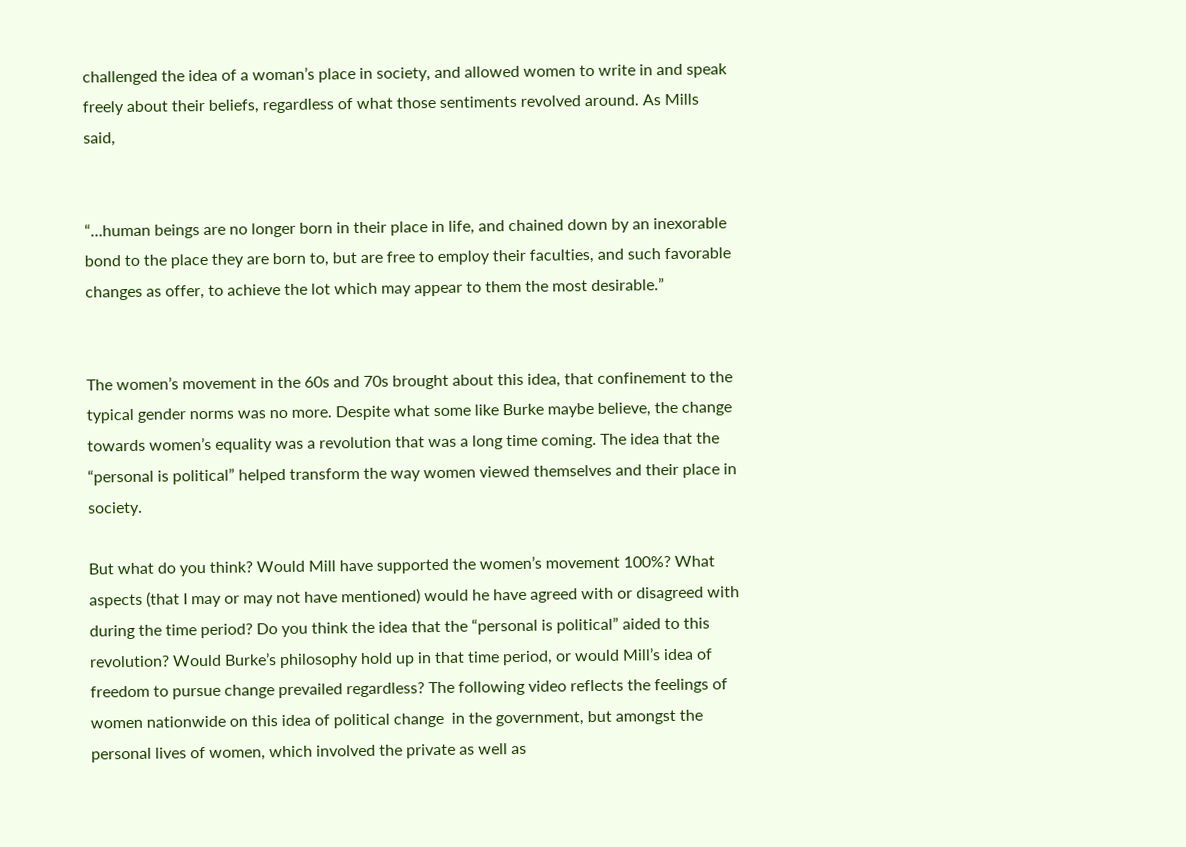challenged the idea of a woman’s place in society, and allowed women to write in and speak freely about their beliefs, regardless of what those sentiments revolved around. As Mills said,


“…human beings are no longer born in their place in life, and chained down by an inexorable bond to the place they are born to, but are free to employ their faculties, and such favorable changes as offer, to achieve the lot which may appear to them the most desirable.”


The women’s movement in the 60s and 70s brought about this idea, that confinement to the typical gender norms was no more. Despite what some like Burke maybe believe, the change towards women’s equality was a revolution that was a long time coming. The idea that the “personal is political” helped transform the way women viewed themselves and their place in society.

But what do you think? Would Mill have supported the women’s movement 100%? What aspects (that I may or may not have mentioned) would he have agreed with or disagreed with during the time period? Do you think the idea that the “personal is political” aided to this revolution? Would Burke’s philosophy hold up in that time period, or would Mill’s idea of freedom to pursue change prevailed regardless? The following video reflects the feelings of women nationwide on this idea of political change  in the government, but amongst the personal lives of women, which involved the private as well as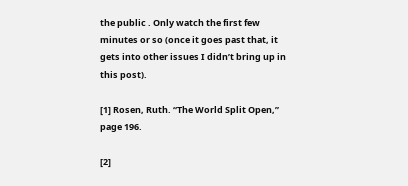the public . Only watch the first few minutes or so (once it goes past that, it gets into other issues I didn’t bring up in this post).

[1] Rosen, Ruth. “The World Split Open,” page 196.

[2]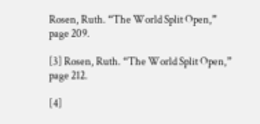Rosen, Ruth. “The World Split Open,” page 209.

[3] Rosen, Ruth. “The World Split Open,” page 212.

[4]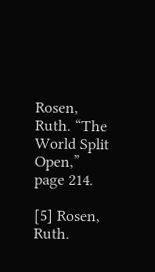Rosen, Ruth. “The World Split Open,” page 214.

[5] Rosen, Ruth.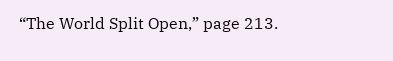“The World Split Open,” page 213.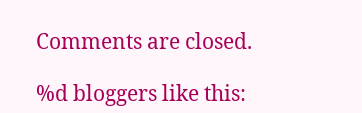Comments are closed.

%d bloggers like this: